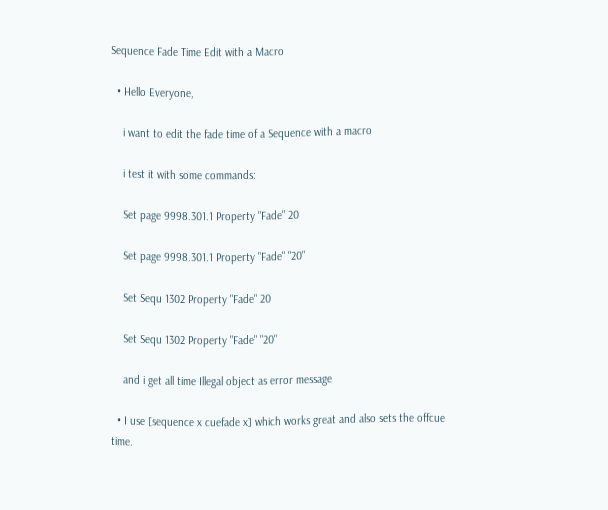Sequence Fade Time Edit with a Macro

  • Hello Everyone,

    i want to edit the fade time of a Sequence with a macro

    i test it with some commands:

    Set page 9998.301.1 Property "Fade" 20

    Set page 9998.301.1 Property "Fade" "20"

    Set Sequ 1302 Property "Fade" 20

    Set Sequ 1302 Property "Fade" "20"

    and i get all time Illegal object as error message

  • I use [sequence x cuefade x] which works great and also sets the offcue time.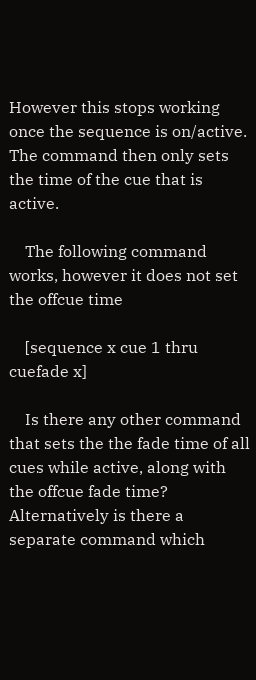However this stops working once the sequence is on/active. The command then only sets the time of the cue that is active.

    The following command works, however it does not set the offcue time

    [sequence x cue 1 thru cuefade x]

    Is there any other command that sets the the fade time of all cues while active, along with the offcue fade time? Alternatively is there a separate command which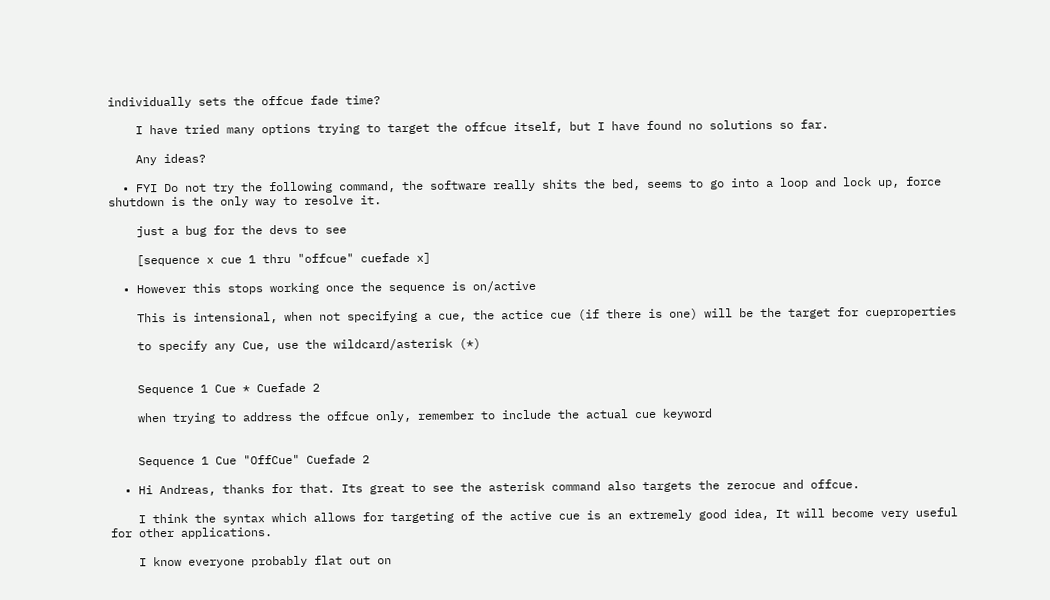individually sets the offcue fade time?

    I have tried many options trying to target the offcue itself, but I have found no solutions so far.

    Any ideas?

  • FYI Do not try the following command, the software really shits the bed, seems to go into a loop and lock up, force shutdown is the only way to resolve it.

    just a bug for the devs to see

    [sequence x cue 1 thru "offcue" cuefade x]

  • However this stops working once the sequence is on/active

    This is intensional, when not specifying a cue, the actice cue (if there is one) will be the target for cueproperties

    to specify any Cue, use the wildcard/asterisk (*)


    Sequence 1 Cue * Cuefade 2

    when trying to address the offcue only, remember to include the actual cue keyword


    Sequence 1 Cue "OffCue" Cuefade 2

  • Hi Andreas, thanks for that. Its great to see the asterisk command also targets the zerocue and offcue.

    I think the syntax which allows for targeting of the active cue is an extremely good idea, It will become very useful for other applications.

    I know everyone probably flat out on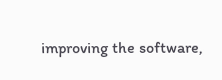improving the software,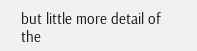but little more detail of the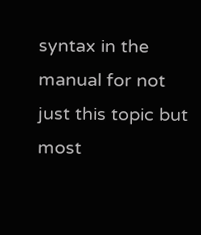syntax in the manual for not just this topic but most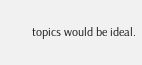topics would be ideal.